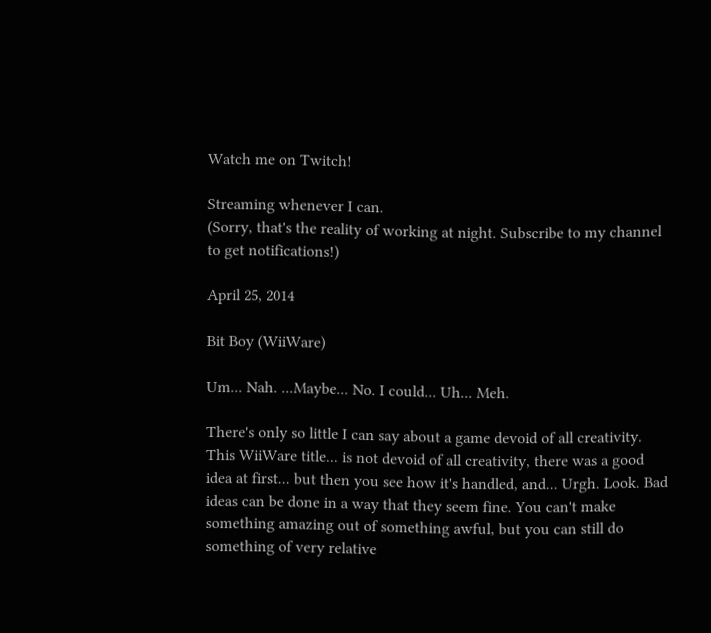Watch me on Twitch!

Streaming whenever I can.
(Sorry, that's the reality of working at night. Subscribe to my channel to get notifications!)

April 25, 2014

Bit Boy (WiiWare)

Um... Nah. ...Maybe... No. I could... Uh... Meh.

There's only so little I can say about a game devoid of all creativity. This WiiWare title... is not devoid of all creativity, there was a good idea at first... but then you see how it's handled, and... Urgh. Look. Bad ideas can be done in a way that they seem fine. You can't make something amazing out of something awful, but you can still do something of very relative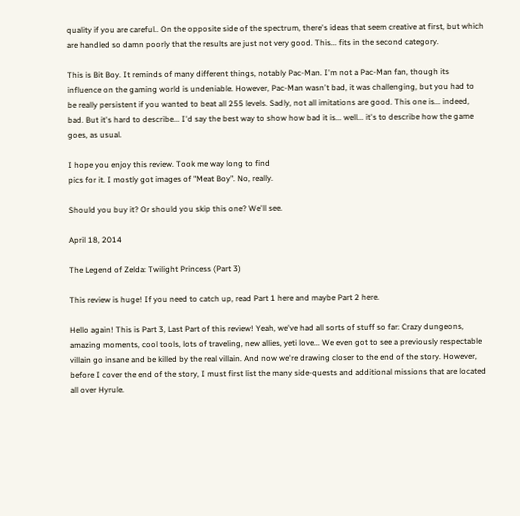quality if you are careful.. On the opposite side of the spectrum, there's ideas that seem creative at first, but which are handled so damn poorly that the results are just not very good. This... fits in the second category.

This is Bit Boy. It reminds of many different things, notably Pac-Man. I'm not a Pac-Man fan, though its influence on the gaming world is undeniable. However, Pac-Man wasn't bad, it was challenging, but you had to be really persistent if you wanted to beat all 255 levels. Sadly, not all imitations are good. This one is... indeed, bad. But it's hard to describe... I'd say the best way to show how bad it is... well... it's to describe how the game goes, as usual.

I hope you enjoy this review. Took me way long to find
pics for it. I mostly got images of "Meat Boy". No, really.

Should you buy it? Or should you skip this one? We'll see.

April 18, 2014

The Legend of Zelda: Twilight Princess (Part 3)

This review is huge! If you need to catch up, read Part 1 here and maybe Part 2 here.

Hello again! This is Part 3, Last Part of this review! Yeah, we've had all sorts of stuff so far: Crazy dungeons, amazing moments, cool tools, lots of traveling, new allies, yeti love... We even got to see a previously respectable villain go insane and be killed by the real villain. And now we're drawing closer to the end of the story. However, before I cover the end of the story, I must first list the many side-quests and additional missions that are located all over Hyrule.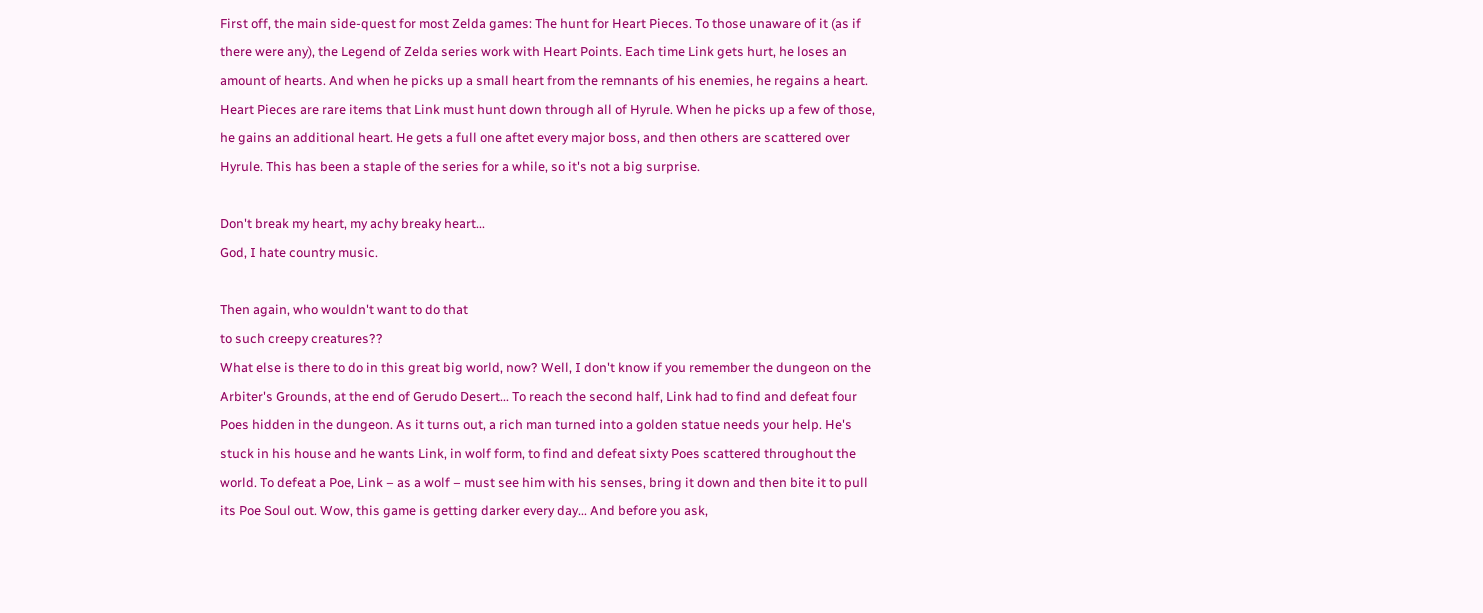First off, the main side-quest for most Zelda games: The hunt for Heart Pieces. To those unaware of it (as if there were any), the Legend of Zelda series work with Heart Points. Each time Link gets hurt, he loses an amount of hearts. And when he picks up a small heart from the remnants of his enemies, he regains a heart. Heart Pieces are rare items that Link must hunt down through all of Hyrule. When he picks up a few of those, he gains an additional heart. He gets a full one aftet every major boss, and then others are scattered over Hyrule. This has been a staple of the series for a while, so it's not a big surprise.

Don't break my heart, my achy breaky heart...
God, I hate country music.

Then again, who wouldn't want to do that
to such creepy creatures??
What else is there to do in this great big world, now? Well, I don't know if you remember the dungeon on the Arbiter's Grounds, at the end of Gerudo Desert... To reach the second half, Link had to find and defeat four Poes hidden in the dungeon. As it turns out, a rich man turned into a golden statue needs your help. He's stuck in his house and he wants Link, in wolf form, to find and defeat sixty Poes scattered throughout the world. To defeat a Poe, Link – as a wolf – must see him with his senses, bring it down and then bite it to pull its Poe Soul out. Wow, this game is getting darker every day... And before you ask,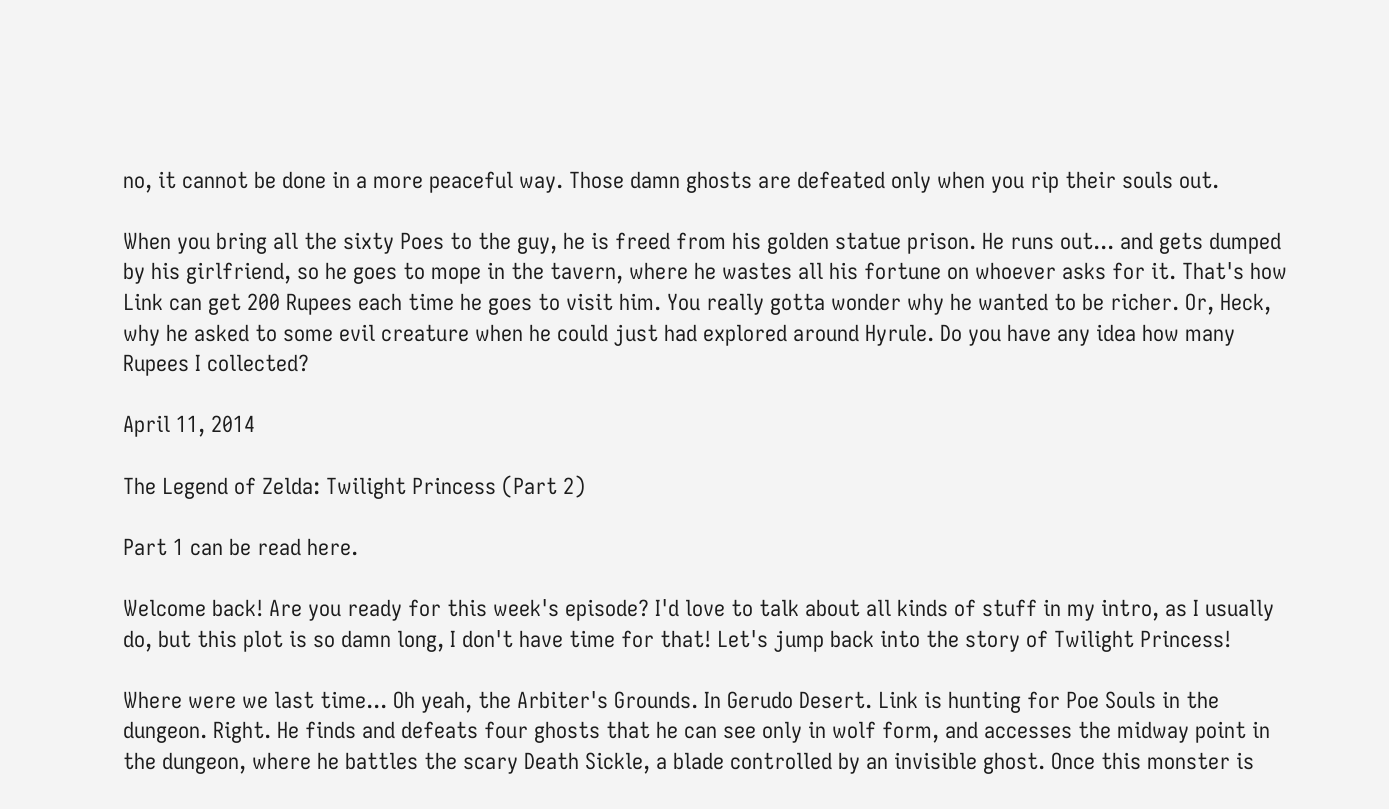no, it cannot be done in a more peaceful way. Those damn ghosts are defeated only when you rip their souls out.

When you bring all the sixty Poes to the guy, he is freed from his golden statue prison. He runs out... and gets dumped by his girlfriend, so he goes to mope in the tavern, where he wastes all his fortune on whoever asks for it. That's how Link can get 200 Rupees each time he goes to visit him. You really gotta wonder why he wanted to be richer. Or, Heck, why he asked to some evil creature when he could just had explored around Hyrule. Do you have any idea how many Rupees I collected?

April 11, 2014

The Legend of Zelda: Twilight Princess (Part 2)

Part 1 can be read here.

Welcome back! Are you ready for this week's episode? I'd love to talk about all kinds of stuff in my intro, as I usually do, but this plot is so damn long, I don't have time for that! Let's jump back into the story of Twilight Princess!

Where were we last time... Oh yeah, the Arbiter's Grounds. In Gerudo Desert. Link is hunting for Poe Souls in the dungeon. Right. He finds and defeats four ghosts that he can see only in wolf form, and accesses the midway point in the dungeon, where he battles the scary Death Sickle, a blade controlled by an invisible ghost. Once this monster is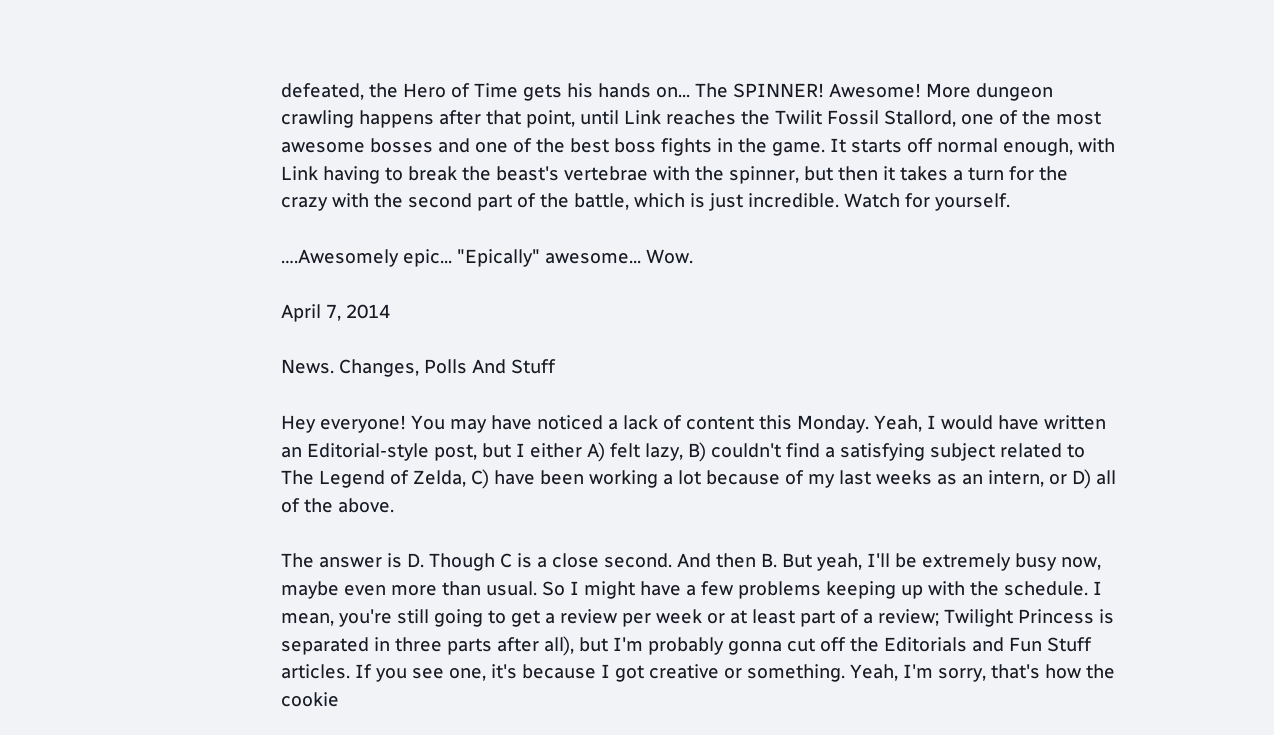defeated, the Hero of Time gets his hands on... The SPINNER! Awesome! More dungeon crawling happens after that point, until Link reaches the Twilit Fossil Stallord, one of the most awesome bosses and one of the best boss fights in the game. It starts off normal enough, with Link having to break the beast's vertebrae with the spinner, but then it takes a turn for the crazy with the second part of the battle, which is just incredible. Watch for yourself.

….Awesomely epic... "Epically" awesome... Wow.

April 7, 2014

News. Changes, Polls And Stuff

Hey everyone! You may have noticed a lack of content this Monday. Yeah, I would have written an Editorial-style post, but I either A) felt lazy, B) couldn't find a satisfying subject related to The Legend of Zelda, C) have been working a lot because of my last weeks as an intern, or D) all of the above.

The answer is D. Though C is a close second. And then B. But yeah, I'll be extremely busy now, maybe even more than usual. So I might have a few problems keeping up with the schedule. I mean, you're still going to get a review per week or at least part of a review; Twilight Princess is separated in three parts after all), but I'm probably gonna cut off the Editorials and Fun Stuff articles. If you see one, it's because I got creative or something. Yeah, I'm sorry, that's how the cookie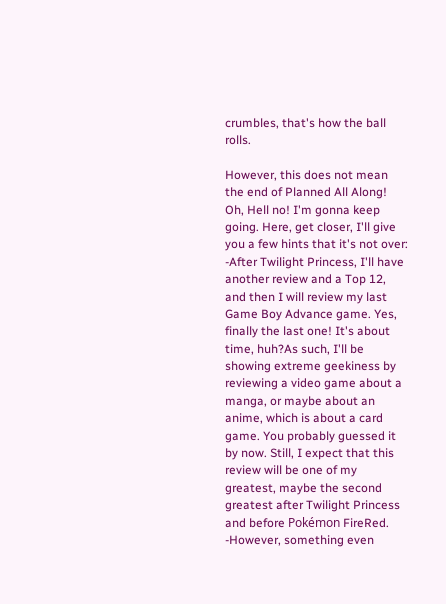crumbles, that's how the ball rolls.

However, this does not mean the end of Planned All Along! Oh, Hell no! I'm gonna keep going. Here, get closer, I'll give you a few hints that it's not over:
-After Twilight Princess, I'll have another review and a Top 12, and then I will review my last Game Boy Advance game. Yes, finally the last one! It's about time, huh?As such, I'll be showing extreme geekiness by reviewing a video game about a manga, or maybe about an anime, which is about a card game. You probably guessed it by now. Still, I expect that this review will be one of my greatest, maybe the second greatest after Twilight Princess and before Pokémon FireRed.
-However, something even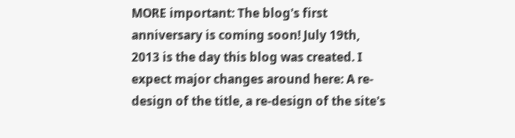MORE important: The blog's first anniversary is coming soon! July 19th, 2013 is the day this blog was created. I expect major changes around here: A re-design of the title, a re-design of the site's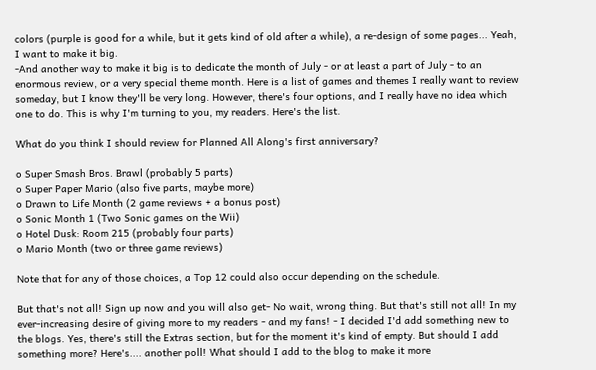colors (purple is good for a while, but it gets kind of old after a while), a re-design of some pages... Yeah, I want to make it big.
-And another way to make it big is to dedicate the month of July - or at least a part of July - to an enormous review, or a very special theme month. Here is a list of games and themes I really want to review someday, but I know they'll be very long. However, there's four options, and I really have no idea which one to do. This is why I'm turning to you, my readers. Here's the list.

What do you think I should review for Planned All Along's first anniversary?

o Super Smash Bros. Brawl (probably 5 parts)
o Super Paper Mario (also five parts, maybe more)
o Drawn to Life Month (2 game reviews + a bonus post)
o Sonic Month 1 (Two Sonic games on the Wii)
o Hotel Dusk: Room 215 (probably four parts)
o Mario Month (two or three game reviews)

Note that for any of those choices, a Top 12 could also occur depending on the schedule.

But that's not all! Sign up now and you will also get- No wait, wrong thing. But that's still not all! In my ever-increasing desire of giving more to my readers - and my fans! - I decided I'd add something new to the blogs. Yes, there's still the Extras section, but for the moment it's kind of empty. But should I add something more? Here's.... another poll! What should I add to the blog to make it more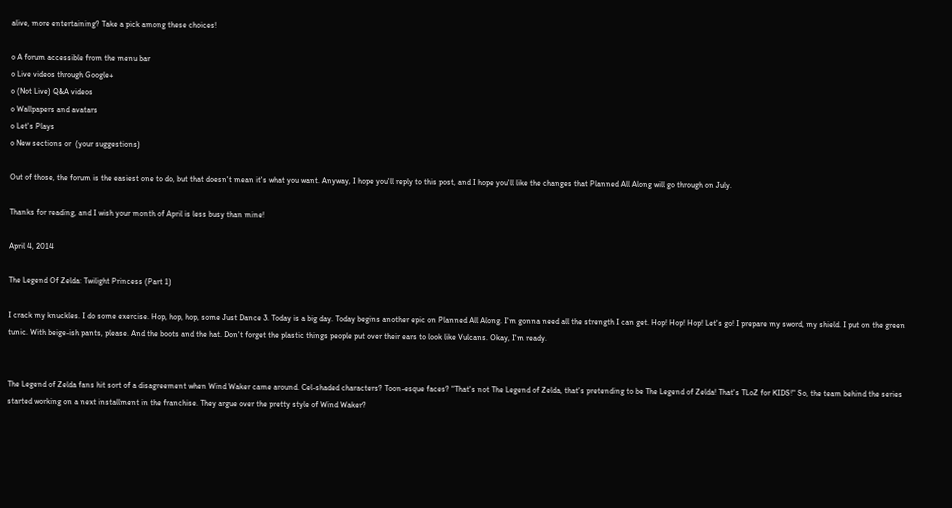alive, more entertaining? Take a pick among these choices!

o A forum accessible from the menu bar
o Live videos through Google+
o (Not Live) Q&A videos
o Wallpapers and avatars
o Let's Plays
o New sections or  (your suggestions)

Out of those, the forum is the easiest one to do, but that doesn't mean it's what you want. Anyway, I hope you'll reply to this post, and I hope you'll like the changes that Planned All Along will go through on July.

Thanks for reading, and I wish your month of April is less busy than mine!

April 4, 2014

The Legend Of Zelda: Twilight Princess (Part 1)

I crack my knuckles. I do some exercise. Hop, hop, hop, some Just Dance 3. Today is a big day. Today begins another epic on Planned All Along. I'm gonna need all the strength I can get. Hop! Hop! Hop! Let's go! I prepare my sword, my shield. I put on the green tunic. With beige-ish pants, please. And the boots and the hat. Don't forget the plastic things people put over their ears to look like Vulcans. Okay, I'm ready.


The Legend of Zelda fans hit sort of a disagreement when Wind Waker came around. Cel-shaded characters? Toon-esque faces? "That's not The Legend of Zelda, that's pretending to be The Legend of Zelda! That's TLoZ for KIDS!" So, the team behind the series started working on a next installment in the franchise. They argue over the pretty style of Wind Waker?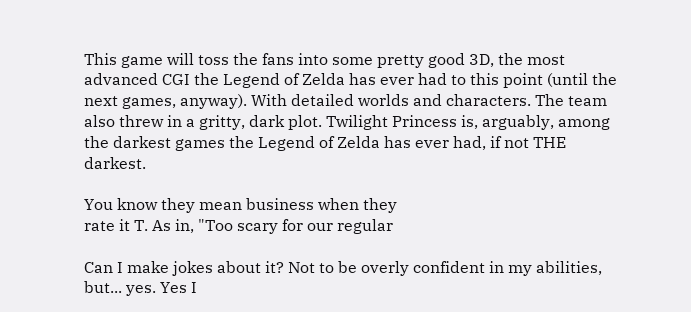This game will toss the fans into some pretty good 3D, the most advanced CGI the Legend of Zelda has ever had to this point (until the next games, anyway). With detailed worlds and characters. The team also threw in a gritty, dark plot. Twilight Princess is, arguably, among the darkest games the Legend of Zelda has ever had, if not THE darkest.

You know they mean business when they
rate it T. As in, "Too scary for our regular

Can I make jokes about it? Not to be overly confident in my abilities, but... yes. Yes I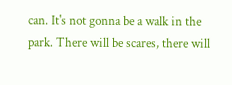can. It's not gonna be a walk in the park. There will be scares, there will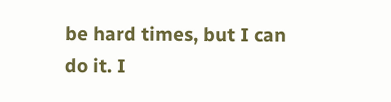be hard times, but I can do it. I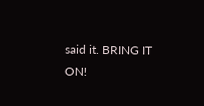said it. BRING IT ON!